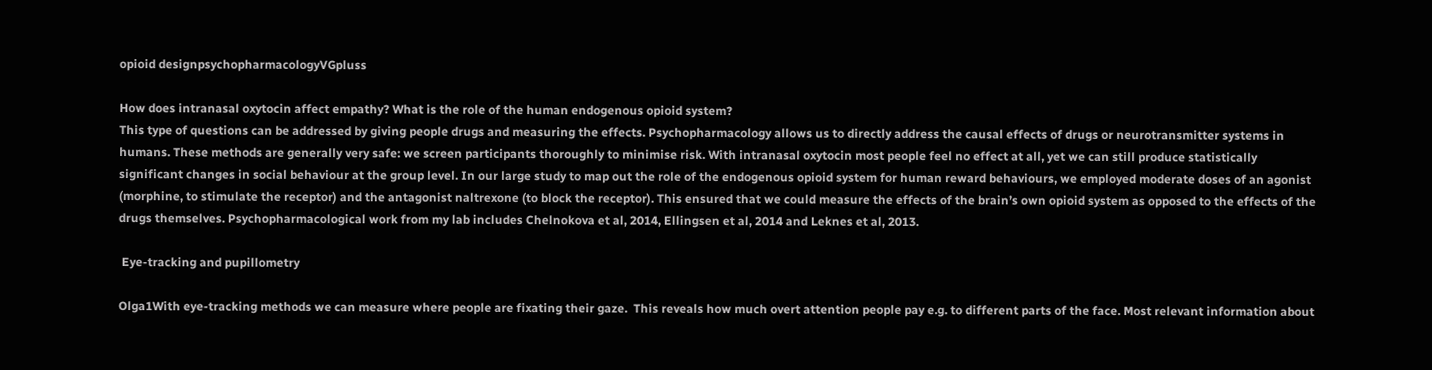opioid designpsychopharmacologyVGpluss

How does intranasal oxytocin affect empathy? What is the role of the human endogenous opioid system?
This type of questions can be addressed by giving people drugs and measuring the effects. Psychopharmacology allows us to directly address the causal effects of drugs or neurotransmitter systems in humans. These methods are generally very safe: we screen participants thoroughly to minimise risk. With intranasal oxytocin most people feel no effect at all, yet we can still produce statistically significant changes in social behaviour at the group level. In our large study to map out the role of the endogenous opioid system for human reward behaviours, we employed moderate doses of an agonist (morphine, to stimulate the receptor) and the antagonist naltrexone (to block the receptor). This ensured that we could measure the effects of the brain’s own opioid system as opposed to the effects of the drugs themselves. Psychopharmacological work from my lab includes Chelnokova et al, 2014, Ellingsen et al, 2014 and Leknes et al, 2013.

 Eye-tracking and pupillometry

Olga1With eye-tracking methods we can measure where people are fixating their gaze.  This reveals how much overt attention people pay e.g. to different parts of the face. Most relevant information about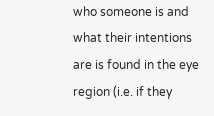who someone is and what their intentions are is found in the eye region (i.e. if they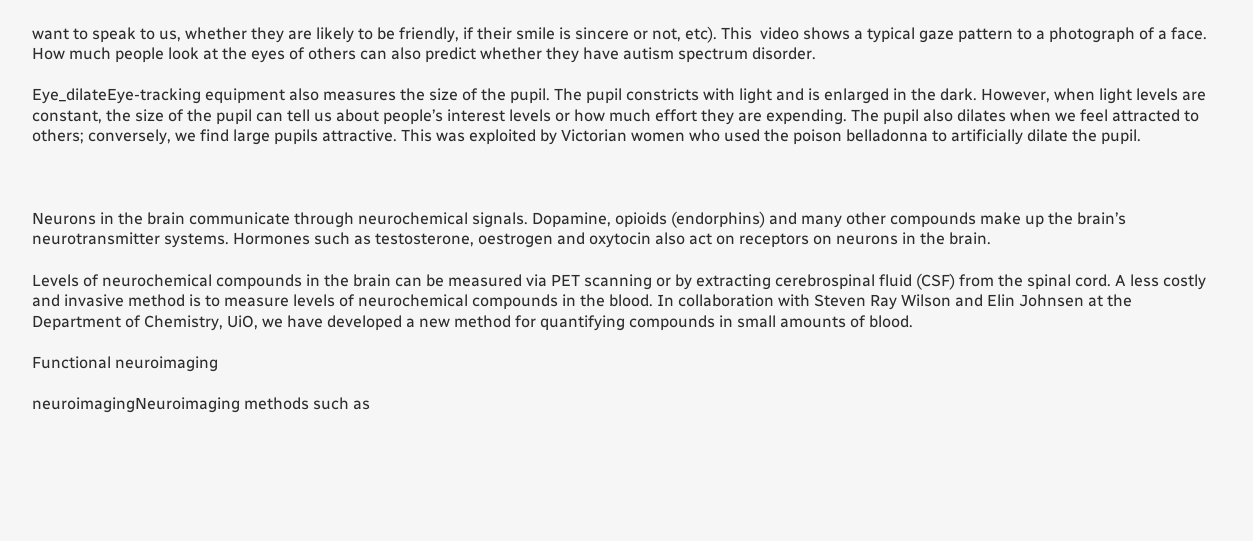want to speak to us, whether they are likely to be friendly, if their smile is sincere or not, etc). This  video shows a typical gaze pattern to a photograph of a face. How much people look at the eyes of others can also predict whether they have autism spectrum disorder.

Eye_dilateEye-tracking equipment also measures the size of the pupil. The pupil constricts with light and is enlarged in the dark. However, when light levels are constant, the size of the pupil can tell us about people’s interest levels or how much effort they are expending. The pupil also dilates when we feel attracted to others; conversely, we find large pupils attractive. This was exploited by Victorian women who used the poison belladonna to artificially dilate the pupil.



Neurons in the brain communicate through neurochemical signals. Dopamine, opioids (endorphins) and many other compounds make up the brain’s neurotransmitter systems. Hormones such as testosterone, oestrogen and oxytocin also act on receptors on neurons in the brain.

Levels of neurochemical compounds in the brain can be measured via PET scanning or by extracting cerebrospinal fluid (CSF) from the spinal cord. A less costly and invasive method is to measure levels of neurochemical compounds in the blood. In collaboration with Steven Ray Wilson and Elin Johnsen at the Department of Chemistry, UiO, we have developed a new method for quantifying compounds in small amounts of blood.

Functional neuroimaging

neuroimagingNeuroimaging methods such as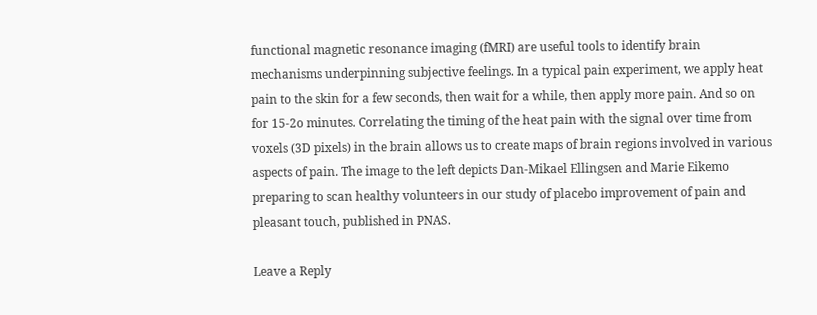functional magnetic resonance imaging (fMRI) are useful tools to identify brain mechanisms underpinning subjective feelings. In a typical pain experiment, we apply heat pain to the skin for a few seconds, then wait for a while, then apply more pain. And so on for 15-2o minutes. Correlating the timing of the heat pain with the signal over time from voxels (3D pixels) in the brain allows us to create maps of brain regions involved in various aspects of pain. The image to the left depicts Dan-Mikael Ellingsen and Marie Eikemo preparing to scan healthy volunteers in our study of placebo improvement of pain and pleasant touch, published in PNAS.

Leave a Reply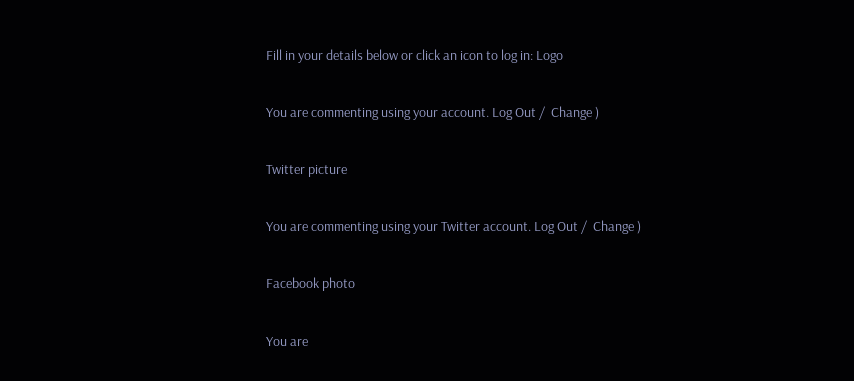Fill in your details below or click an icon to log in: Logo

You are commenting using your account. Log Out /  Change )

Twitter picture

You are commenting using your Twitter account. Log Out /  Change )

Facebook photo

You are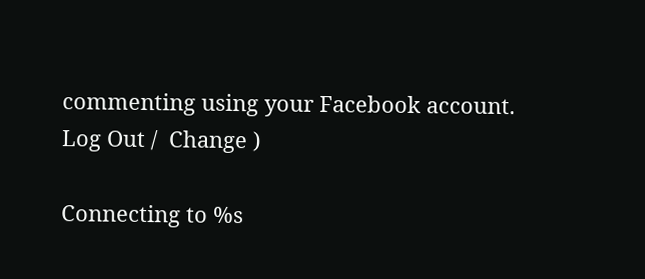commenting using your Facebook account. Log Out /  Change )

Connecting to %s